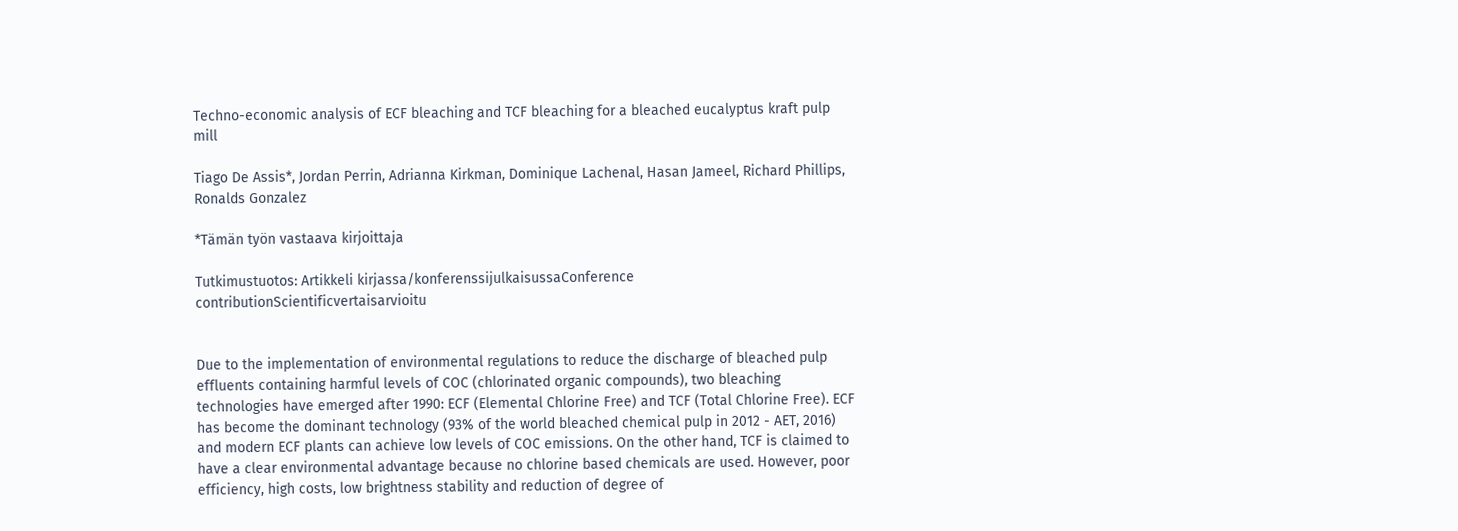Techno-economic analysis of ECF bleaching and TCF bleaching for a bleached eucalyptus kraft pulp mill

Tiago De Assis*, Jordan Perrin, Adrianna Kirkman, Dominique Lachenal, Hasan Jameel, Richard Phillips, Ronalds Gonzalez

*Tämän työn vastaava kirjoittaja

Tutkimustuotos: Artikkeli kirjassa/konferenssijulkaisussaConference contributionScientificvertaisarvioitu


Due to the implementation of environmental regulations to reduce the discharge of bleached pulp effluents containing harmful levels of COC (chlorinated organic compounds), two bleaching technologies have emerged after 1990: ECF (Elemental Chlorine Free) and TCF (Total Chlorine Free). ECF has become the dominant technology (93% of the world bleached chemical pulp in 2012 - AET, 2016) and modern ECF plants can achieve low levels of COC emissions. On the other hand, TCF is claimed to have a clear environmental advantage because no chlorine based chemicals are used. However, poor efficiency, high costs, low brightness stability and reduction of degree of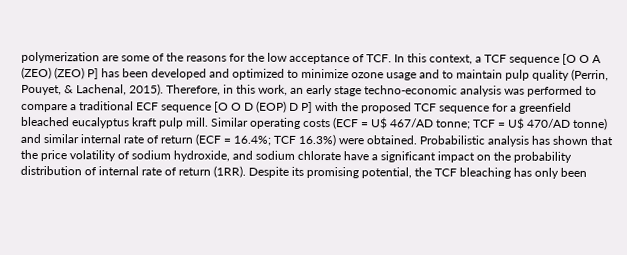polymerization are some of the reasons for the low acceptance of TCF. In this context, a TCF sequence [O O A (ZEO) (ZEO) P] has been developed and optimized to minimize ozone usage and to maintain pulp quality (Perrin, Pouyet, & Lachenal, 2015). Therefore, in this work, an early stage techno-economic analysis was performed to compare a traditional ECF sequence [O O D (EOP) D P] with the proposed TCF sequence for a greenfield bleached eucalyptus kraft pulp mill. Similar operating costs (ECF = U$ 467/AD tonne; TCF = U$ 470/AD tonne) and similar internal rate of return (ECF = 16.4%; TCF 16.3%) were obtained. Probabilistic analysis has shown that the price volatility of sodium hydroxide, and sodium chlorate have a significant impact on the probability distribution of internal rate of return (1RR). Despite its promising potential, the TCF bleaching has only been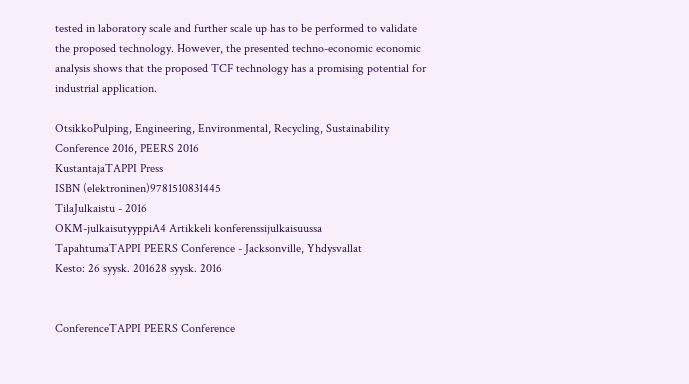tested in laboratory scale and further scale up has to be performed to validate the proposed technology. However, the presented techno-economic economic analysis shows that the proposed TCF technology has a promising potential for industrial application.

OtsikkoPulping, Engineering, Environmental, Recycling, Sustainability Conference 2016, PEERS 2016
KustantajaTAPPI Press
ISBN (elektroninen)9781510831445
TilaJulkaistu - 2016
OKM-julkaisutyyppiA4 Artikkeli konferenssijulkaisuussa
TapahtumaTAPPI PEERS Conference - Jacksonville, Yhdysvallat
Kesto: 26 syysk. 201628 syysk. 2016


ConferenceTAPPI PEERS Conference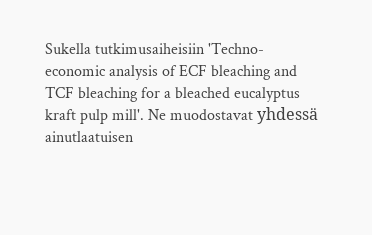Sukella tutkimusaiheisiin 'Techno-economic analysis of ECF bleaching and TCF bleaching for a bleached eucalyptus kraft pulp mill'. Ne muodostavat yhdessä ainutlaatuisen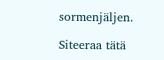sormenjäljen.

Siteeraa tätä